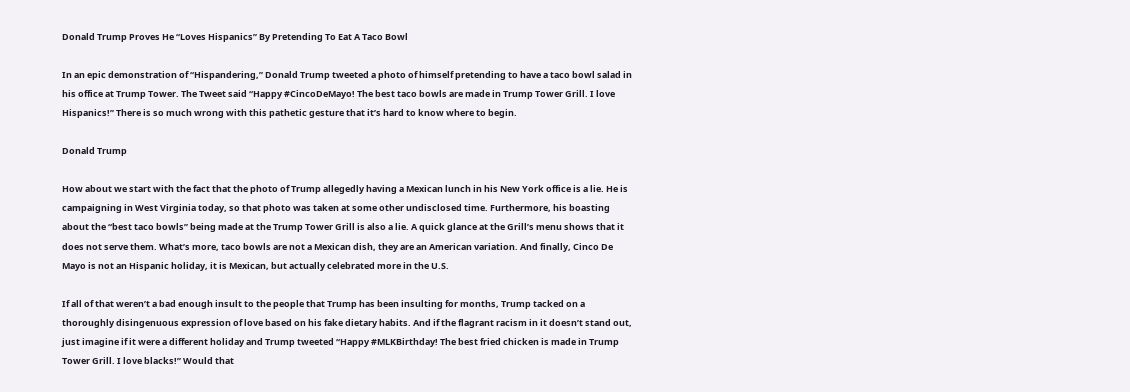Donald Trump Proves He “Loves Hispanics” By Pretending To Eat A Taco Bowl

In an epic demonstration of “Hispandering,” Donald Trump tweeted a photo of himself pretending to have a taco bowl salad in his office at Trump Tower. The Tweet said “Happy #CincoDeMayo! The best taco bowls are made in Trump Tower Grill. I love Hispanics!” There is so much wrong with this pathetic gesture that it’s hard to know where to begin.

Donald Trump

How about we start with the fact that the photo of Trump allegedly having a Mexican lunch in his New York office is a lie. He is campaigning in West Virginia today, so that photo was taken at some other undisclosed time. Furthermore, his boasting about the “best taco bowls” being made at the Trump Tower Grill is also a lie. A quick glance at the Grill’s menu shows that it does not serve them. What’s more, taco bowls are not a Mexican dish, they are an American variation. And finally, Cinco De Mayo is not an Hispanic holiday, it is Mexican, but actually celebrated more in the U.S.

If all of that weren’t a bad enough insult to the people that Trump has been insulting for months, Trump tacked on a thoroughly disingenuous expression of love based on his fake dietary habits. And if the flagrant racism in it doesn’t stand out, just imagine if it were a different holiday and Trump tweeted “Happy #MLKBirthday! The best fried chicken is made in Trump Tower Grill. I love blacks!” Would that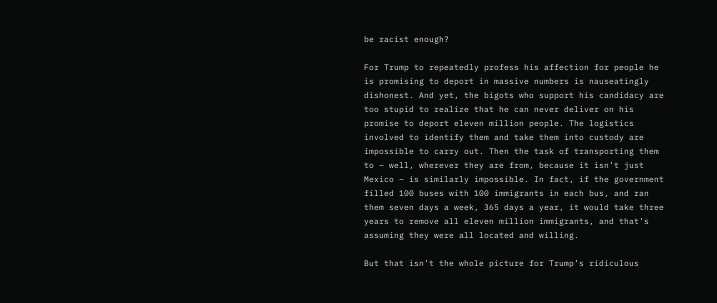be racist enough?

For Trump to repeatedly profess his affection for people he is promising to deport in massive numbers is nauseatingly dishonest. And yet, the bigots who support his candidacy are too stupid to realize that he can never deliver on his promise to deport eleven million people. The logistics involved to identify them and take them into custody are impossible to carry out. Then the task of transporting them to – well, wherever they are from, because it isn’t just Mexico – is similarly impossible. In fact, if the government filled 100 buses with 100 immigrants in each bus, and ran them seven days a week, 365 days a year, it would take three years to remove all eleven million immigrants, and that’s assuming they were all located and willing.

But that isn’t the whole picture for Trump’s ridiculous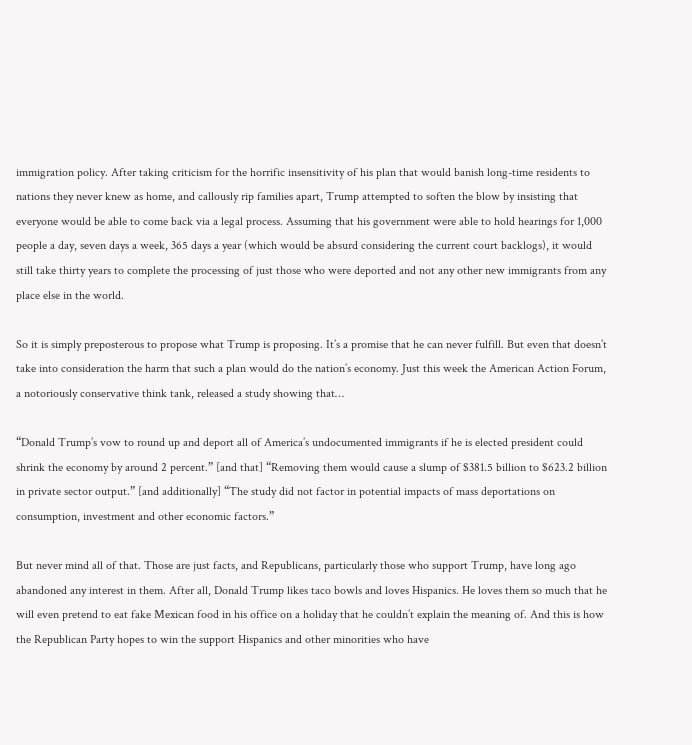immigration policy. After taking criticism for the horrific insensitivity of his plan that would banish long-time residents to nations they never knew as home, and callously rip families apart, Trump attempted to soften the blow by insisting that everyone would be able to come back via a legal process. Assuming that his government were able to hold hearings for 1,000 people a day, seven days a week, 365 days a year (which would be absurd considering the current court backlogs), it would still take thirty years to complete the processing of just those who were deported and not any other new immigrants from any place else in the world.

So it is simply preposterous to propose what Trump is proposing. It’s a promise that he can never fulfill. But even that doesn’t take into consideration the harm that such a plan would do the nation’s economy. Just this week the American Action Forum, a notoriously conservative think tank, released a study showing that…

“Donald Trump’s vow to round up and deport all of America’s undocumented immigrants if he is elected president could shrink the economy by around 2 percent.” [and that] “Removing them would cause a slump of $381.5 billion to $623.2 billion in private sector output.” [and additionally] “The study did not factor in potential impacts of mass deportations on consumption, investment and other economic factors.”

But never mind all of that. Those are just facts, and Republicans, particularly those who support Trump, have long ago abandoned any interest in them. After all, Donald Trump likes taco bowls and loves Hispanics. He loves them so much that he will even pretend to eat fake Mexican food in his office on a holiday that he couldn’t explain the meaning of. And this is how the Republican Party hopes to win the support Hispanics and other minorities who have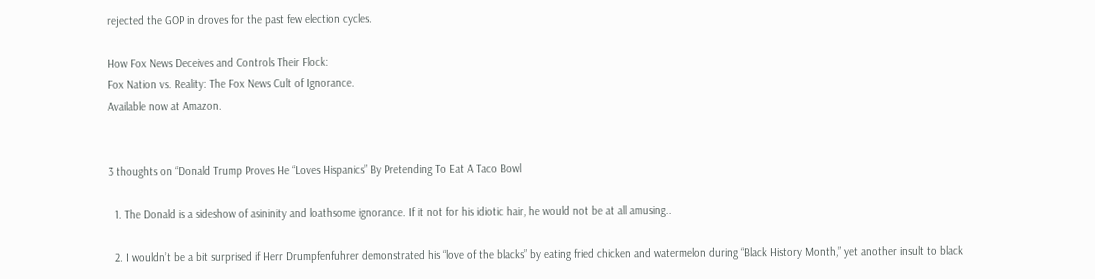rejected the GOP in droves for the past few election cycles.

How Fox News Deceives and Controls Their Flock:
Fox Nation vs. Reality: The Fox News Cult of Ignorance.
Available now at Amazon.


3 thoughts on “Donald Trump Proves He “Loves Hispanics” By Pretending To Eat A Taco Bowl

  1. The Donald is a sideshow of asininity and loathsome ignorance. If it not for his idiotic hair, he would not be at all amusing..

  2. I wouldn’t be a bit surprised if Herr Drumpfenfuhrer demonstrated his “love of the blacks” by eating fried chicken and watermelon during “Black History Month,” yet another insult to black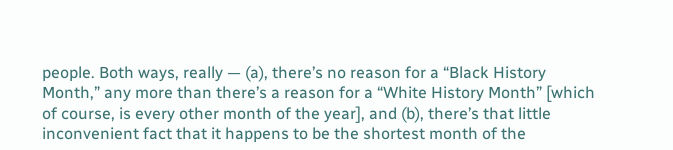people. Both ways, really — (a), there’s no reason for a “Black History Month,” any more than there’s a reason for a “White History Month” [which of course, is every other month of the year], and (b), there’s that little inconvenient fact that it happens to be the shortest month of the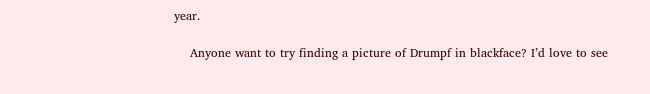year.

    Anyone want to try finding a picture of Drumpf in blackface? I’d love to see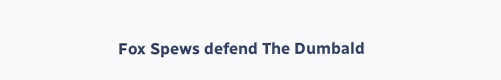Fox Spews defend The Dumbald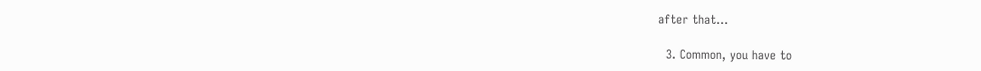after that…

  3. Common, you have to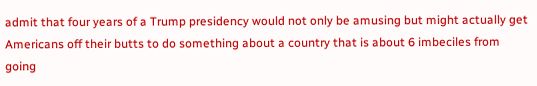admit that four years of a Trump presidency would not only be amusing but might actually get Americans off their butts to do something about a country that is about 6 imbeciles from going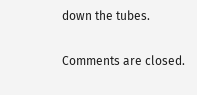down the tubes.

Comments are closed.